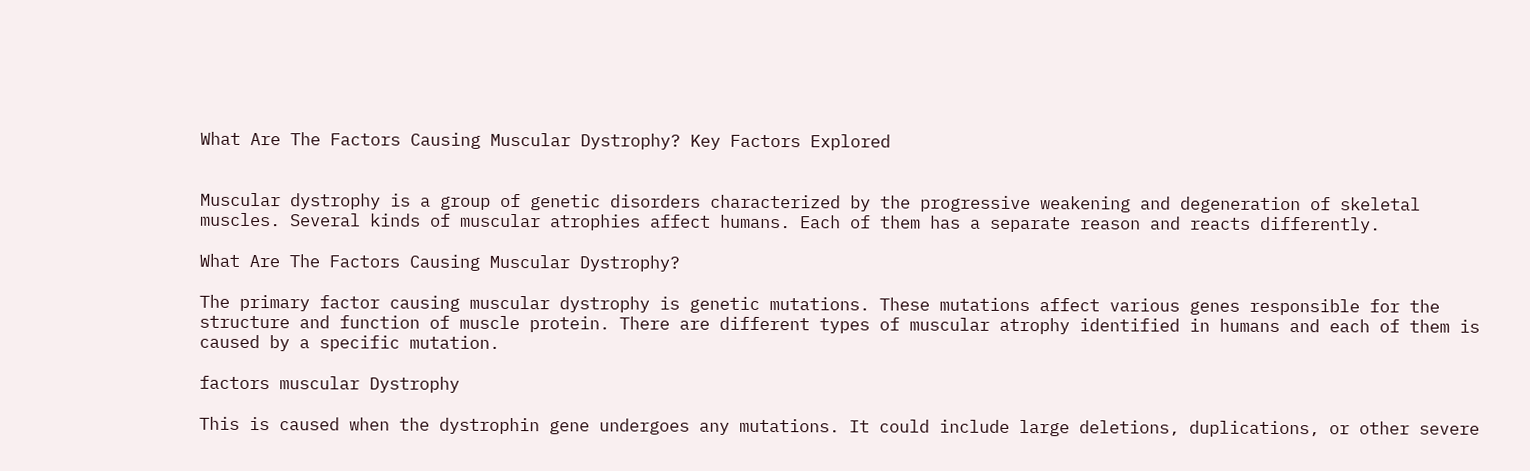What Are The Factors Causing Muscular Dystrophy? Key Factors Explored


Muscular dystrophy is a group of genetic disorders characterized by the progressive weakening and degeneration of skeletal muscles. Several kinds of muscular atrophies affect humans. Each of them has a separate reason and reacts differently.

What Are The Factors Causing Muscular Dystrophy?

The primary factor causing muscular dystrophy is genetic mutations. These mutations affect various genes responsible for the structure and function of muscle protein. There are different types of muscular atrophy identified in humans and each of them is caused by a specific mutation.

factors muscular Dystrophy

This is caused when the dystrophin gene undergoes any mutations. It could include large deletions, duplications, or other severe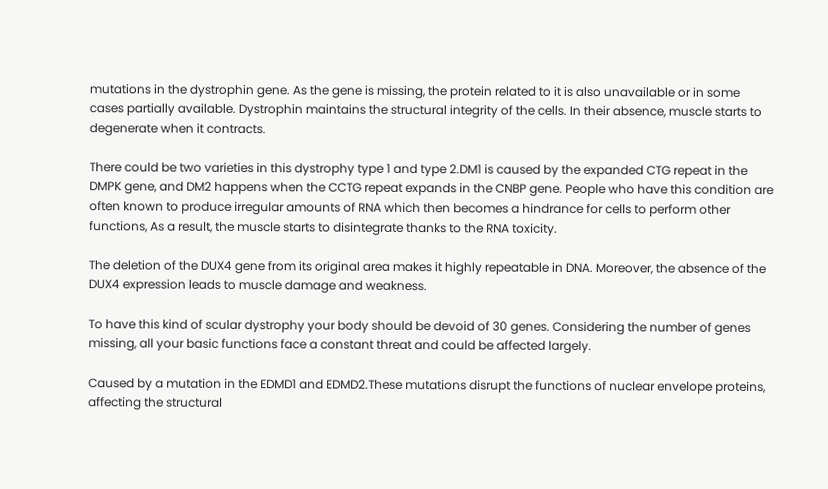mutations in the dystrophin gene. As the gene is missing, the protein related to it is also unavailable or in some cases partially available. Dystrophin maintains the structural integrity of the cells. In their absence, muscle starts to degenerate when it contracts.

There could be two varieties in this dystrophy type 1 and type 2.DM1 is caused by the expanded CTG repeat in the DMPK gene, and DM2 happens when the CCTG repeat expands in the CNBP gene. People who have this condition are often known to produce irregular amounts of RNA which then becomes a hindrance for cells to perform other functions, As a result, the muscle starts to disintegrate thanks to the RNA toxicity.

The deletion of the DUX4 gene from its original area makes it highly repeatable in DNA. Moreover, the absence of the DUX4 expression leads to muscle damage and weakness.

To have this kind of scular dystrophy your body should be devoid of 30 genes. Considering the number of genes missing, all your basic functions face a constant threat and could be affected largely.

Caused by a mutation in the EDMD1 and EDMD2.These mutations disrupt the functions of nuclear envelope proteins, affecting the structural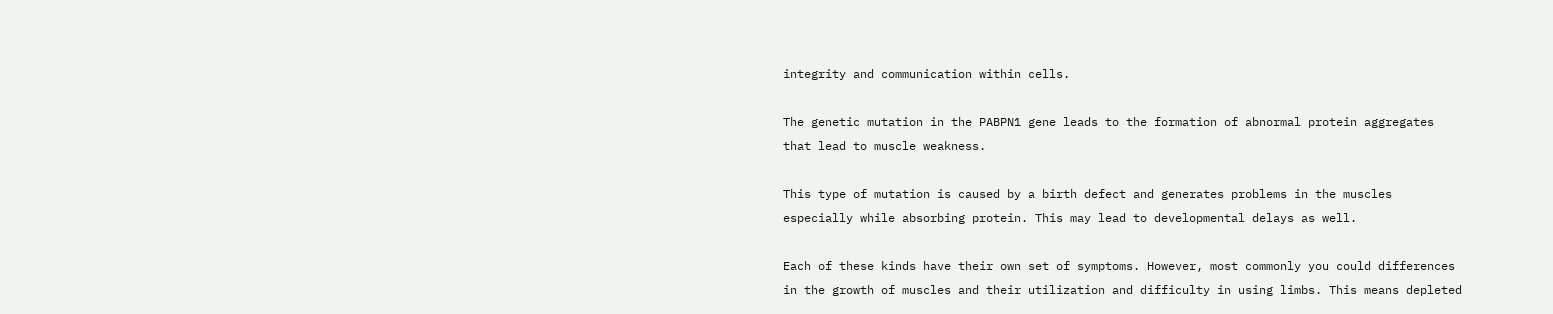integrity and communication within cells.

The genetic mutation in the PABPN1 gene leads to the formation of abnormal protein aggregates that lead to muscle weakness.

This type of mutation is caused by a birth defect and generates problems in the muscles especially while absorbing protein. This may lead to developmental delays as well.

Each of these kinds have their own set of symptoms. However, most commonly you could differences in the growth of muscles and their utilization and difficulty in using limbs. This means depleted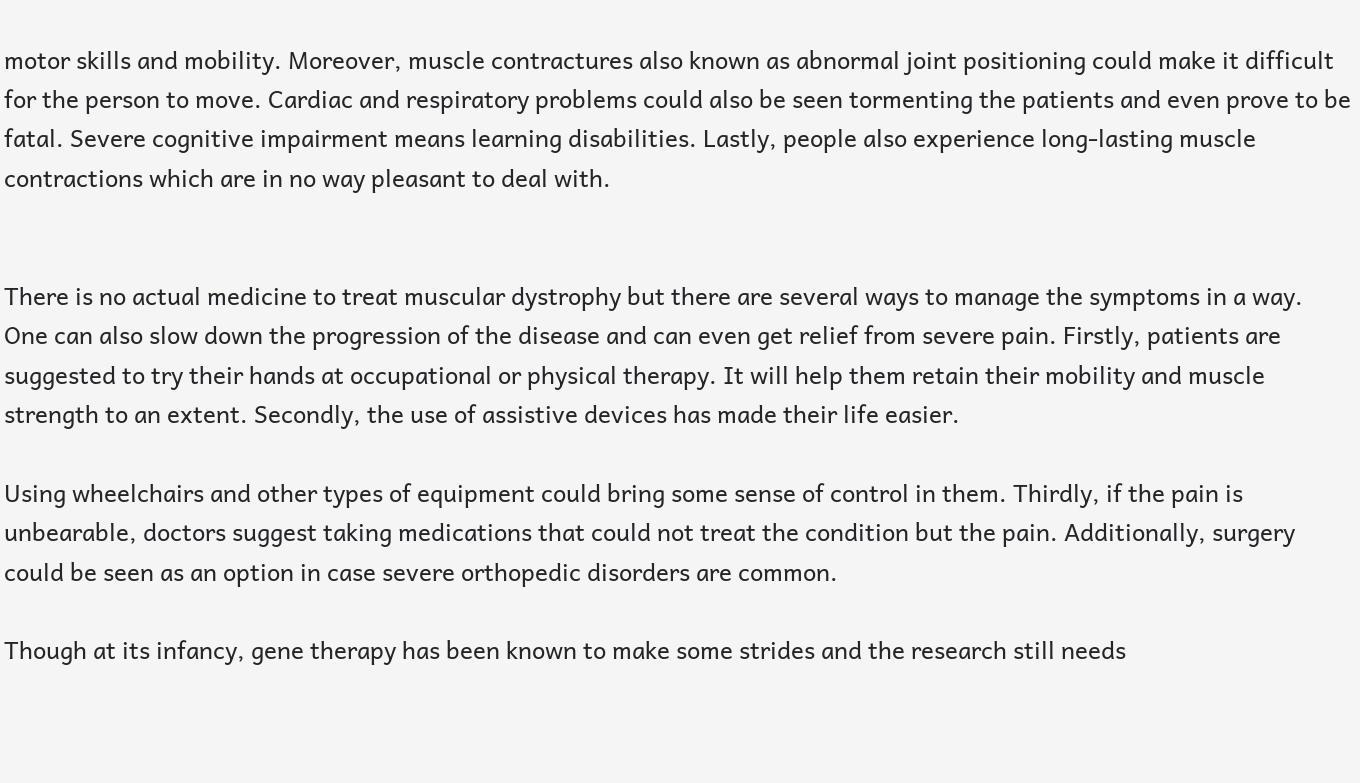motor skills and mobility. Moreover, muscle contractures also known as abnormal joint positioning could make it difficult for the person to move. Cardiac and respiratory problems could also be seen tormenting the patients and even prove to be fatal. Severe cognitive impairment means learning disabilities. Lastly, people also experience long-lasting muscle contractions which are in no way pleasant to deal with.


There is no actual medicine to treat muscular dystrophy but there are several ways to manage the symptoms in a way. One can also slow down the progression of the disease and can even get relief from severe pain. Firstly, patients are suggested to try their hands at occupational or physical therapy. It will help them retain their mobility and muscle strength to an extent. Secondly, the use of assistive devices has made their life easier.

Using wheelchairs and other types of equipment could bring some sense of control in them. Thirdly, if the pain is unbearable, doctors suggest taking medications that could not treat the condition but the pain. Additionally, surgery could be seen as an option in case severe orthopedic disorders are common.

Though at its infancy, gene therapy has been known to make some strides and the research still needs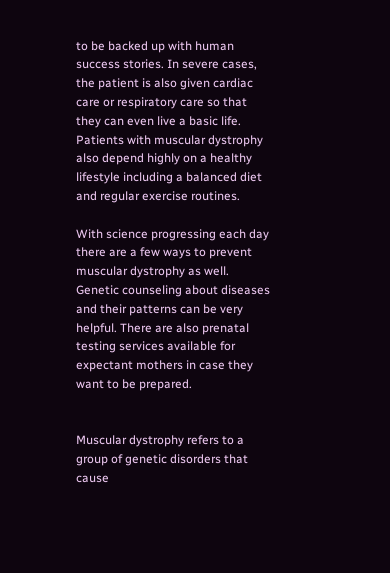to be backed up with human success stories. In severe cases, the patient is also given cardiac care or respiratory care so that they can even live a basic life. Patients with muscular dystrophy also depend highly on a healthy lifestyle including a balanced diet and regular exercise routines.

With science progressing each day there are a few ways to prevent muscular dystrophy as well. Genetic counseling about diseases and their patterns can be very helpful. There are also prenatal testing services available for expectant mothers in case they want to be prepared.


Muscular dystrophy refers to a group of genetic disorders that cause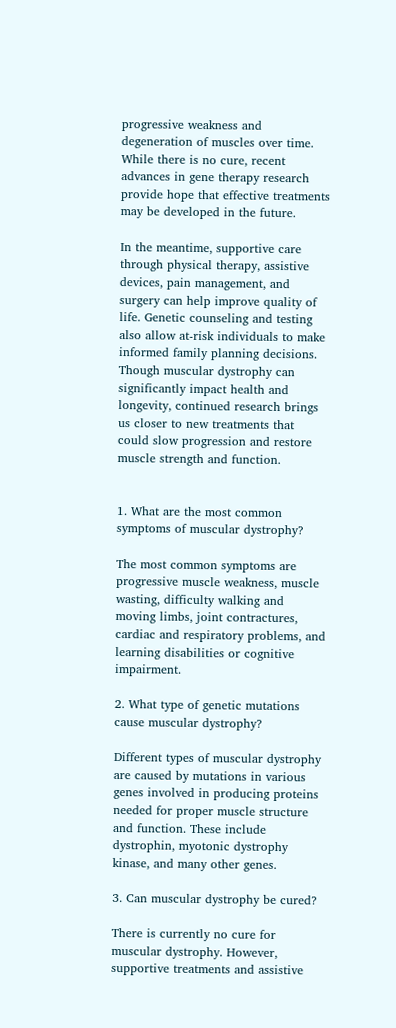progressive weakness and degeneration of muscles over time. While there is no cure, recent advances in gene therapy research provide hope that effective treatments may be developed in the future.

In the meantime, supportive care through physical therapy, assistive devices, pain management, and surgery can help improve quality of life. Genetic counseling and testing also allow at-risk individuals to make informed family planning decisions. Though muscular dystrophy can significantly impact health and longevity, continued research brings us closer to new treatments that could slow progression and restore muscle strength and function.


1. What are the most common symptoms of muscular dystrophy?

The most common symptoms are progressive muscle weakness, muscle wasting, difficulty walking and moving limbs, joint contractures, cardiac and respiratory problems, and learning disabilities or cognitive impairment.

2. What type of genetic mutations cause muscular dystrophy?

Different types of muscular dystrophy are caused by mutations in various genes involved in producing proteins needed for proper muscle structure and function. These include dystrophin, myotonic dystrophy kinase, and many other genes.

3. Can muscular dystrophy be cured?

There is currently no cure for muscular dystrophy. However, supportive treatments and assistive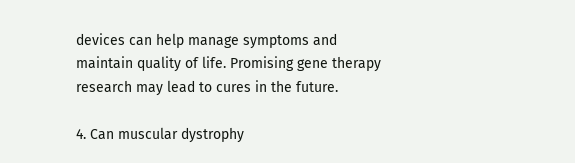devices can help manage symptoms and maintain quality of life. Promising gene therapy research may lead to cures in the future.

4. Can muscular dystrophy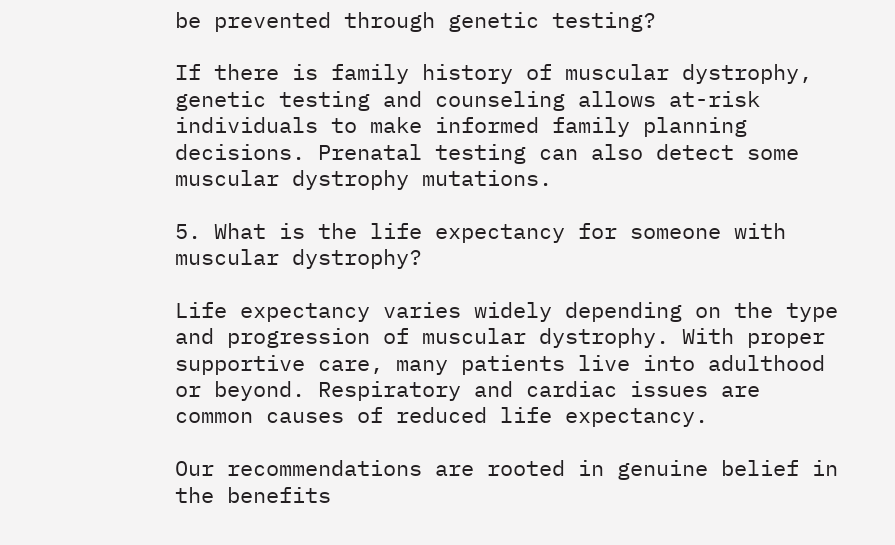be prevented through genetic testing?

If there is family history of muscular dystrophy, genetic testing and counseling allows at-risk individuals to make informed family planning decisions. Prenatal testing can also detect some muscular dystrophy mutations.

5. What is the life expectancy for someone with muscular dystrophy?

Life expectancy varies widely depending on the type and progression of muscular dystrophy. With proper supportive care, many patients live into adulthood or beyond. Respiratory and cardiac issues are common causes of reduced life expectancy.

Our recommendations are rooted in genuine belief in the benefits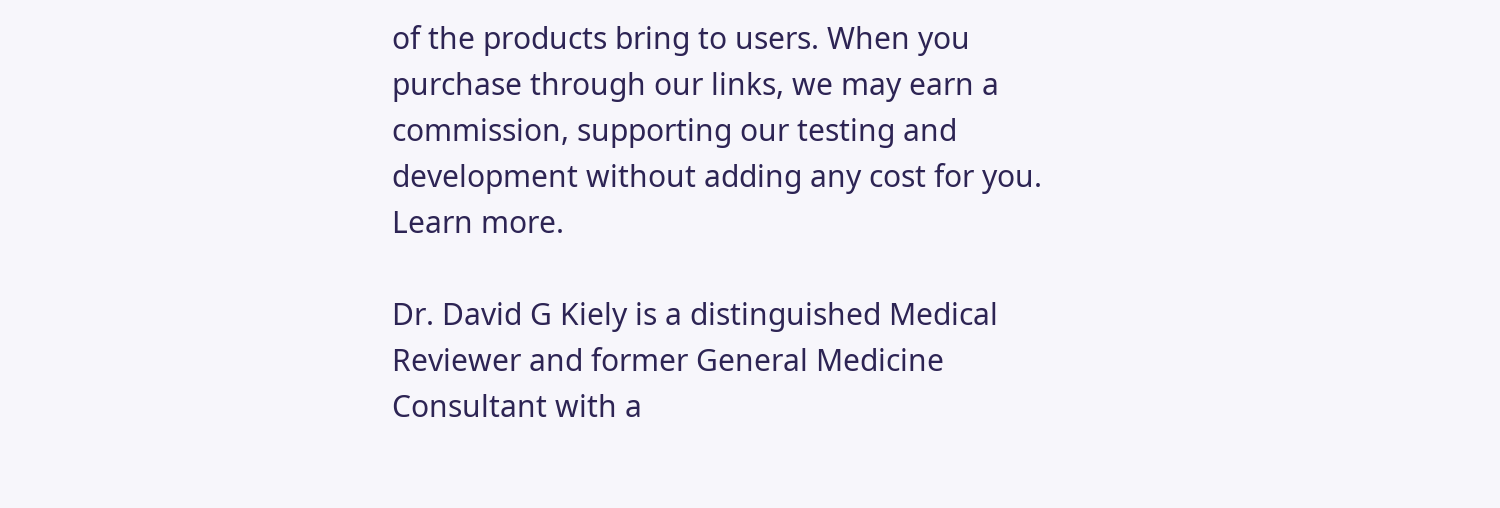of the products bring to users. When you purchase through our links, we may earn a commission, supporting our testing and development without adding any cost for you. Learn more.

Dr. David G Kiely is a distinguished Medical Reviewer and former General Medicine Consultant with a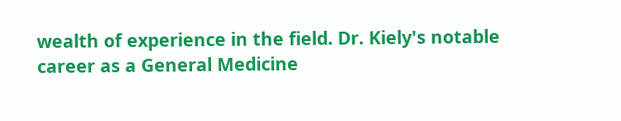wealth of experience in the field. Dr. Kiely's notable career as a General Medicine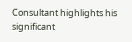Consultant highlights his significant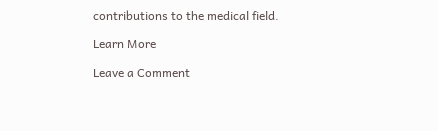contributions to the medical field.

Learn More

Leave a Comment